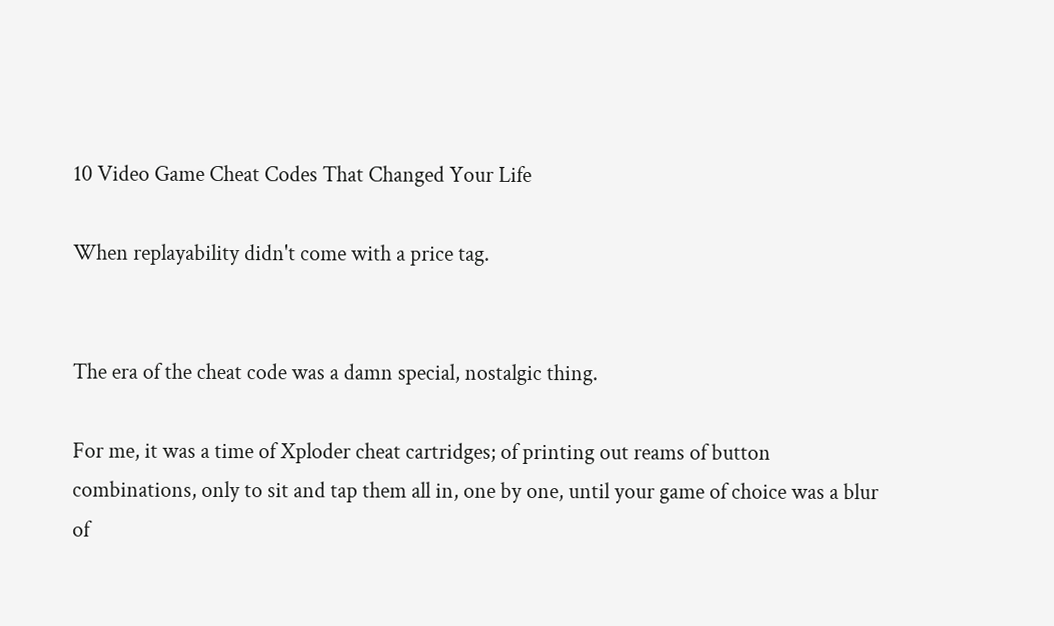10 Video Game Cheat Codes That Changed Your Life

When replayability didn't come with a price tag.


The era of the cheat code was a damn special, nostalgic thing.

For me, it was a time of Xploder cheat cartridges; of printing out reams of button combinations, only to sit and tap them all in, one by one, until your game of choice was a blur of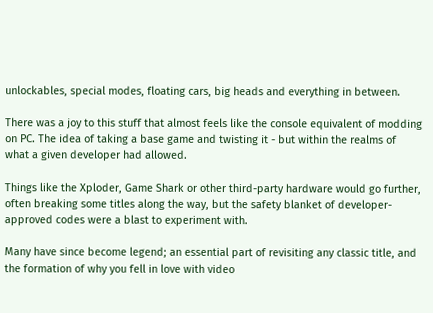unlockables, special modes, floating cars, big heads and everything in between.

There was a joy to this stuff that almost feels like the console equivalent of modding on PC. The idea of taking a base game and twisting it - but within the realms of what a given developer had allowed.

Things like the Xploder, Game Shark or other third-party hardware would go further, often breaking some titles along the way, but the safety blanket of developer-approved codes were a blast to experiment with.

Many have since become legend; an essential part of revisiting any classic title, and the formation of why you fell in love with video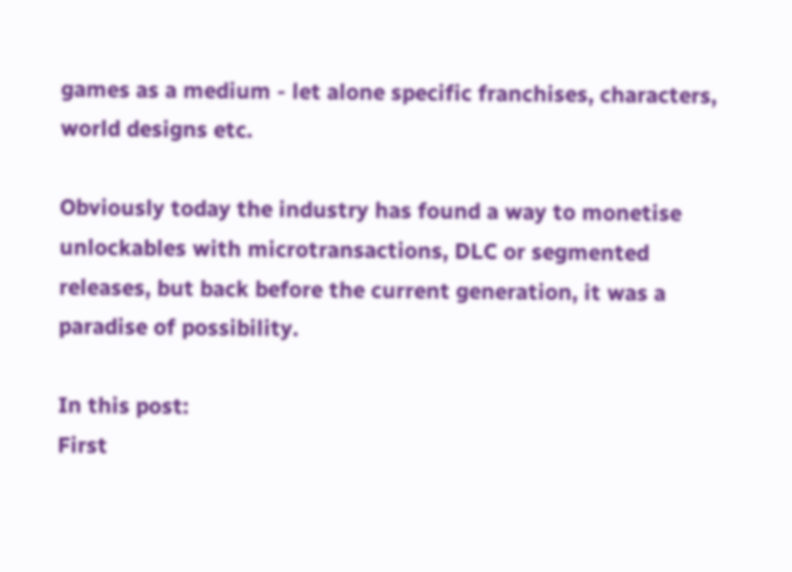games as a medium - let alone specific franchises, characters, world designs etc.

Obviously today the industry has found a way to monetise unlockables with microtransactions, DLC or segmented releases, but back before the current generation, it was a paradise of possibility.

In this post:
First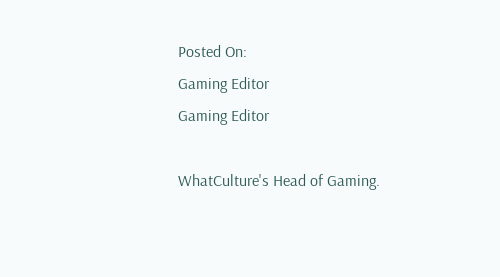Posted On:
Gaming Editor
Gaming Editor

WhatCulture's Head of Gaming.